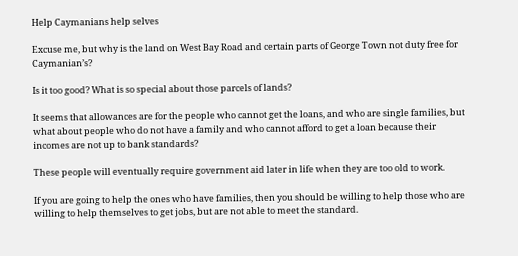Help Caymanians help selves

Excuse me, but why is the land on West Bay Road and certain parts of George Town not duty free for Caymanian’s?

Is it too good? What is so special about those parcels of lands?

It seems that allowances are for the people who cannot get the loans, and who are single families, but what about people who do not have a family and who cannot afford to get a loan because their incomes are not up to bank standards?

These people will eventually require government aid later in life when they are too old to work.

If you are going to help the ones who have families, then you should be willing to help those who are willing to help themselves to get jobs, but are not able to meet the standard.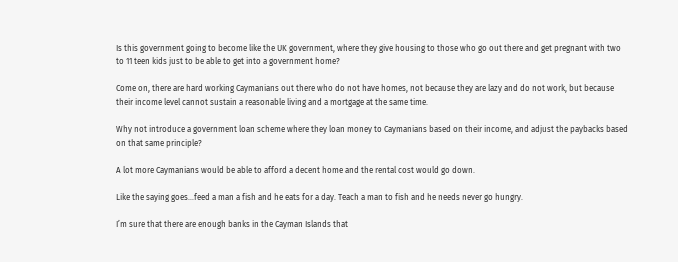Is this government going to become like the UK government, where they give housing to those who go out there and get pregnant with two to 11 teen kids just to be able to get into a government home?

Come on, there are hard working Caymanians out there who do not have homes, not because they are lazy and do not work, but because their income level cannot sustain a reasonable living and a mortgage at the same time.

Why not introduce a government loan scheme where they loan money to Caymanians based on their income, and adjust the paybacks based on that same principle?

A lot more Caymanians would be able to afford a decent home and the rental cost would go down.

Like the saying goes…feed a man a fish and he eats for a day. Teach a man to fish and he needs never go hungry.

I’m sure that there are enough banks in the Cayman Islands that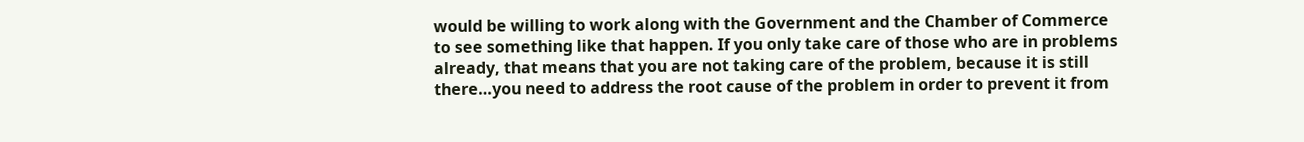would be willing to work along with the Government and the Chamber of Commerce to see something like that happen. If you only take care of those who are in problems already, that means that you are not taking care of the problem, because it is still there…you need to address the root cause of the problem in order to prevent it from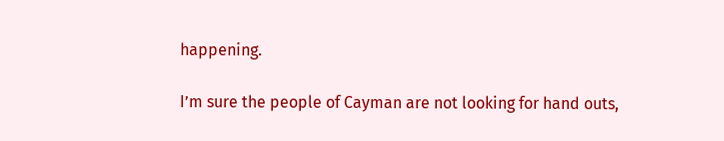happening.

I’m sure the people of Cayman are not looking for hand outs,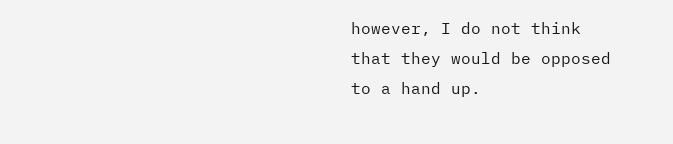however, I do not think that they would be opposed to a hand up.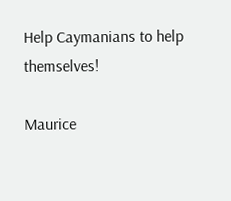Help Caymanians to help themselves!

Maurice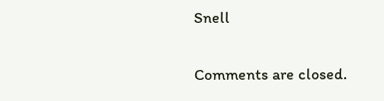Snell

Comments are closed.